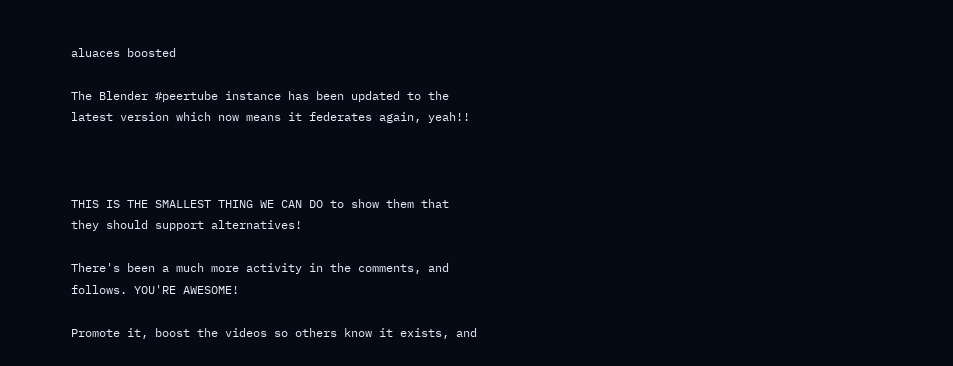aluaces boosted

The Blender #peertube instance has been updated to the latest version which now means it federates again, yeah!!



THIS IS THE SMALLEST THING WE CAN DO to show them that they should support alternatives!

There's been a much more activity in the comments, and follows. YOU'RE AWESOME!

Promote it, boost the videos so others know it exists, and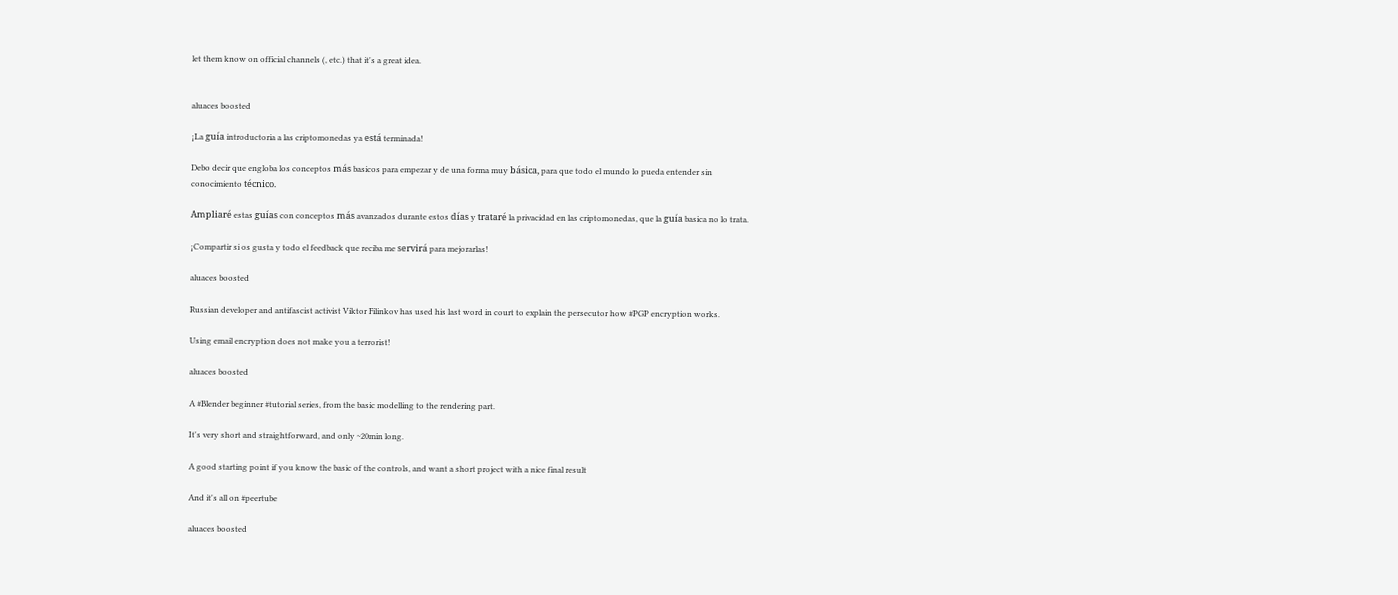let them know on official channels (, etc.) that it's a great idea.


aluaces boosted

¡La guía introductoria a las criptomonedas ya está terminada!

Debo decir que engloba los conceptos más basicos para empezar y de una forma muy básica, para que todo el mundo lo pueda entender sin conocimiento técnico.

Ampliaré estas guías con conceptos más avanzados durante estos días y trataré la privacidad en las criptomonedas, que la guía basica no lo trata.

¡Compartir si os gusta y todo el feedback que reciba me servirá para mejorarlas!

aluaces boosted

Russian developer and antifascist activist Viktor Filinkov has used his last word in court to explain the persecutor how #PGP encryption works.

Using email encryption does not make you a terrorist!

aluaces boosted

A #Blender beginner #tutorial series, from the basic modelling to the rendering part.

It's very short and straightforward, and only ~20min long.

A good starting point if you know the basic of the controls, and want a short project with a nice final result

And it's all on #peertube

aluaces boosted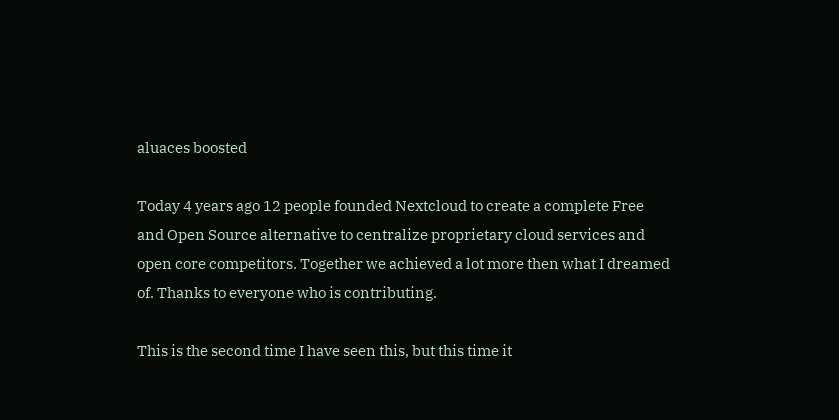aluaces boosted

Today 4 years ago 12 people founded Nextcloud to create a complete Free and Open Source alternative to centralize proprietary cloud services and open core competitors. Together we achieved a lot more then what I dreamed of. Thanks to everyone who is contributing.

This is the second time I have seen this, but this time it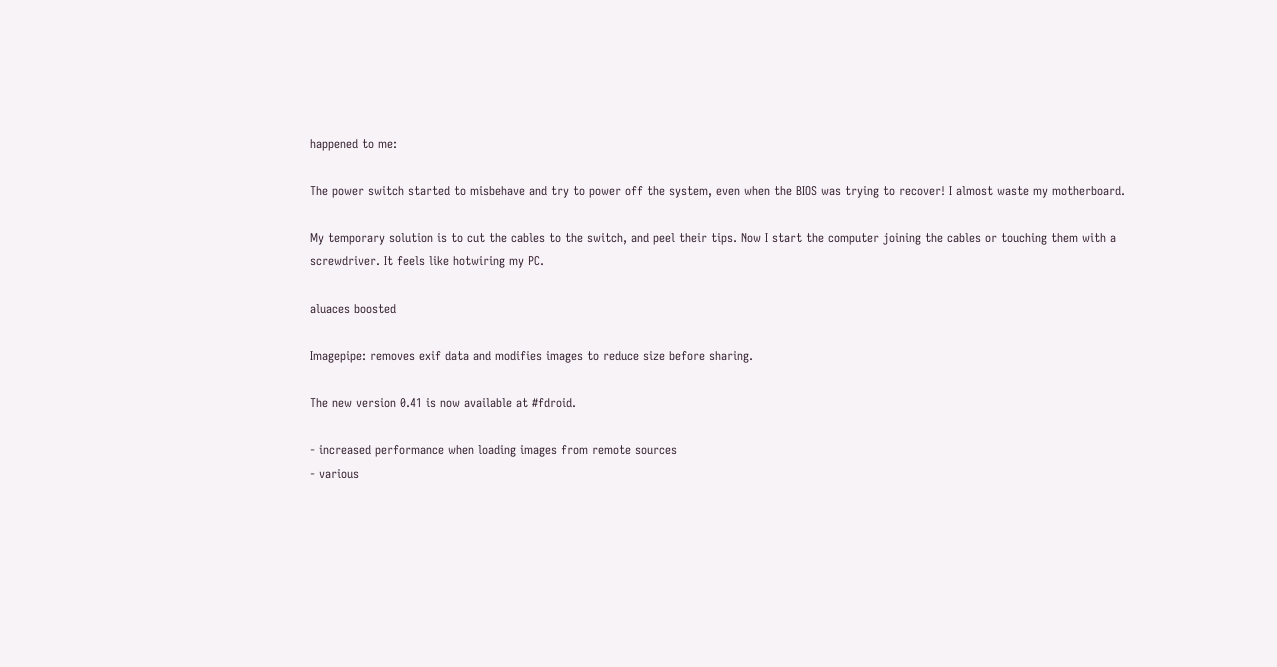happened to me:

The power switch started to misbehave and try to power off the system, even when the BIOS was trying to recover! I almost waste my motherboard.

My temporary solution is to cut the cables to the switch, and peel their tips. Now I start the computer joining the cables or touching them with a screwdriver. It feels like hotwiring my PC.

aluaces boosted

Imagepipe: removes exif data and modifies images to reduce size before sharing.

The new version 0.41 is now available at #fdroid.

- increased performance when loading images from remote sources
- various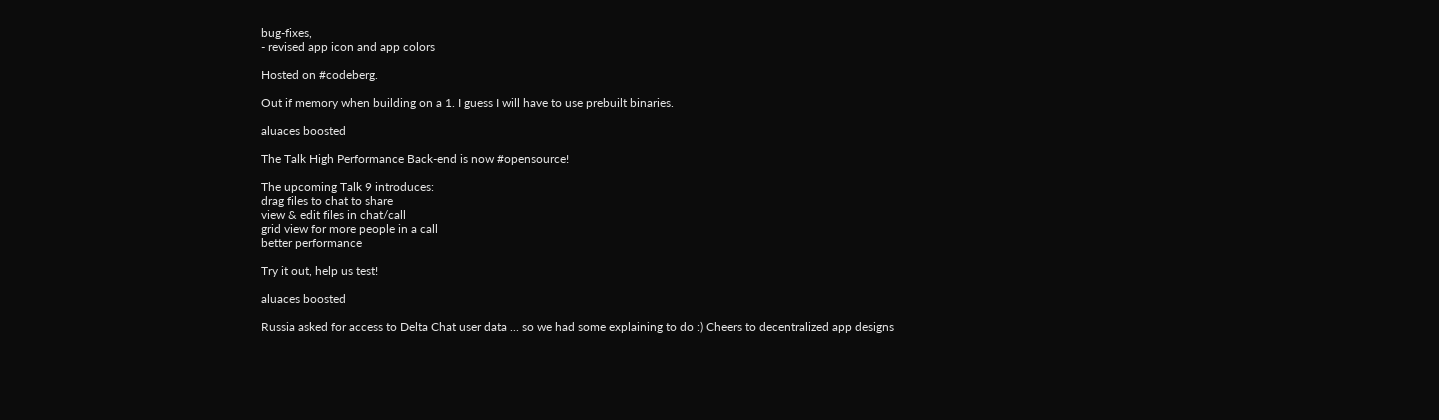bug-fixes,
- revised app icon and app colors

Hosted on #codeberg.

Out if memory when building on a 1. I guess I will have to use prebuilt binaries.

aluaces boosted

The Talk High Performance Back-end is now #opensource!

The upcoming Talk 9 introduces:
drag files to chat to share
view & edit files in chat/call
grid view for more people in a call
better performance

Try it out, help us test!

aluaces boosted

Russia asked for access to Delta Chat user data ... so we had some explaining to do :) Cheers to decentralized app designs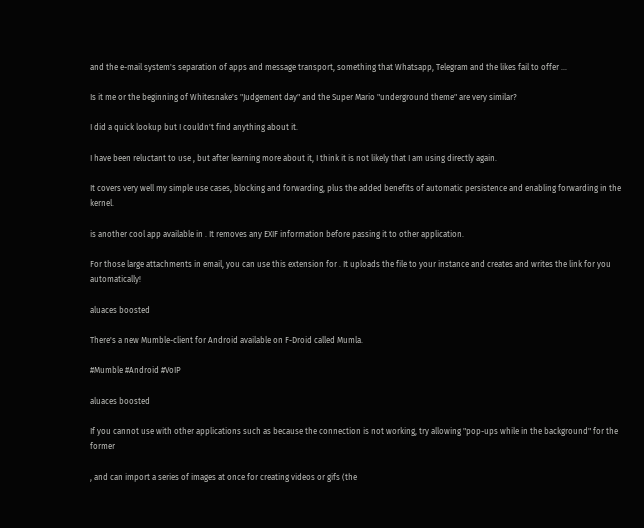and the e-mail system's separation of apps and message transport, something that Whatsapp, Telegram and the likes fail to offer ...

Is it me or the beginning of Whitesnake's "Judgement day" and the Super Mario "underground theme" are very similar?

I did a quick lookup but I couldn't find anything about it.

I have been reluctant to use , but after learning more about it, I think it is not likely that I am using directly again.

It covers very well my simple use cases, blocking and forwarding, plus the added benefits of automatic persistence and enabling forwarding in the kernel.

is another cool app available in . It removes any EXIF information before passing it to other application.

For those large attachments in email, you can use this extension for . It uploads the file to your instance and creates and writes the link for you automatically!

aluaces boosted

There's a new Mumble-client for Android available on F-Droid called Mumla.

#Mumble #Android #VoIP

aluaces boosted

If you cannot use with other applications such as because the connection is not working, try allowing "pop-ups while in the background" for the former

, and can import a series of images at once for creating videos or gifs (the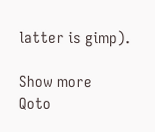latter is gimp).

Show more
Qoto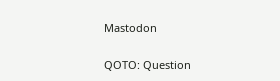Mastodon

QOTO: Question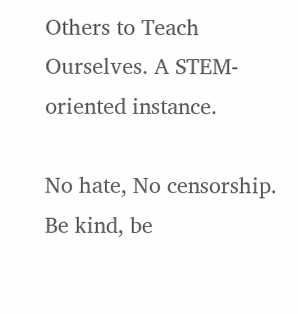Others to Teach Ourselves. A STEM-oriented instance.

No hate, No censorship. Be kind, be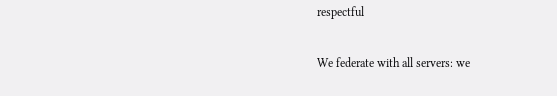respectful

We federate with all servers: we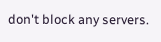don't block any servers.